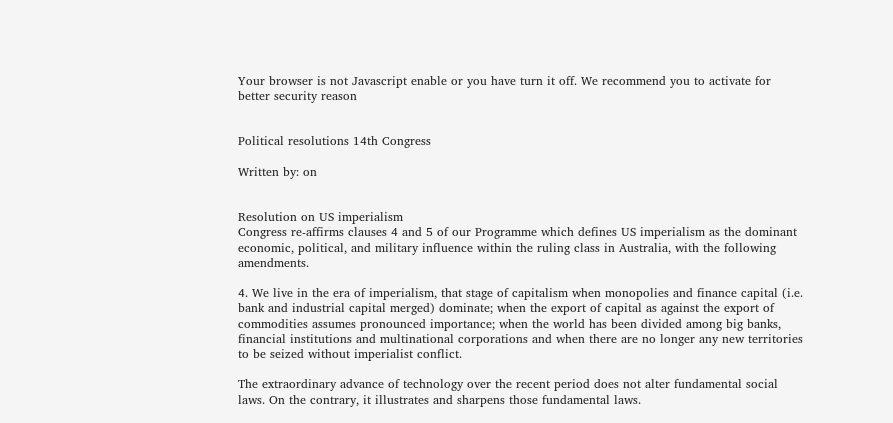Your browser is not Javascript enable or you have turn it off. We recommend you to activate for better security reason


Political resolutions 14th Congress

Written by: on


Resolution on US imperialism
Congress re-affirms clauses 4 and 5 of our Programme which defines US imperialism as the dominant economic, political, and military influence within the ruling class in Australia, with the following amendments.

4. We live in the era of imperialism, that stage of capitalism when monopolies and finance capital (i.e. bank and industrial capital merged) dominate; when the export of capital as against the export of commodities assumes pronounced importance; when the world has been divided among big banks, financial institutions and multinational corporations and when there are no longer any new territories to be seized without imperialist conflict.

The extraordinary advance of technology over the recent period does not alter fundamental social laws. On the contrary, it illustrates and sharpens those fundamental laws.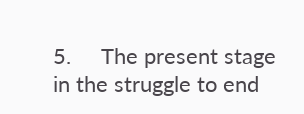5.     The present stage in the struggle to end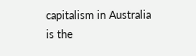capitalism in Australia is the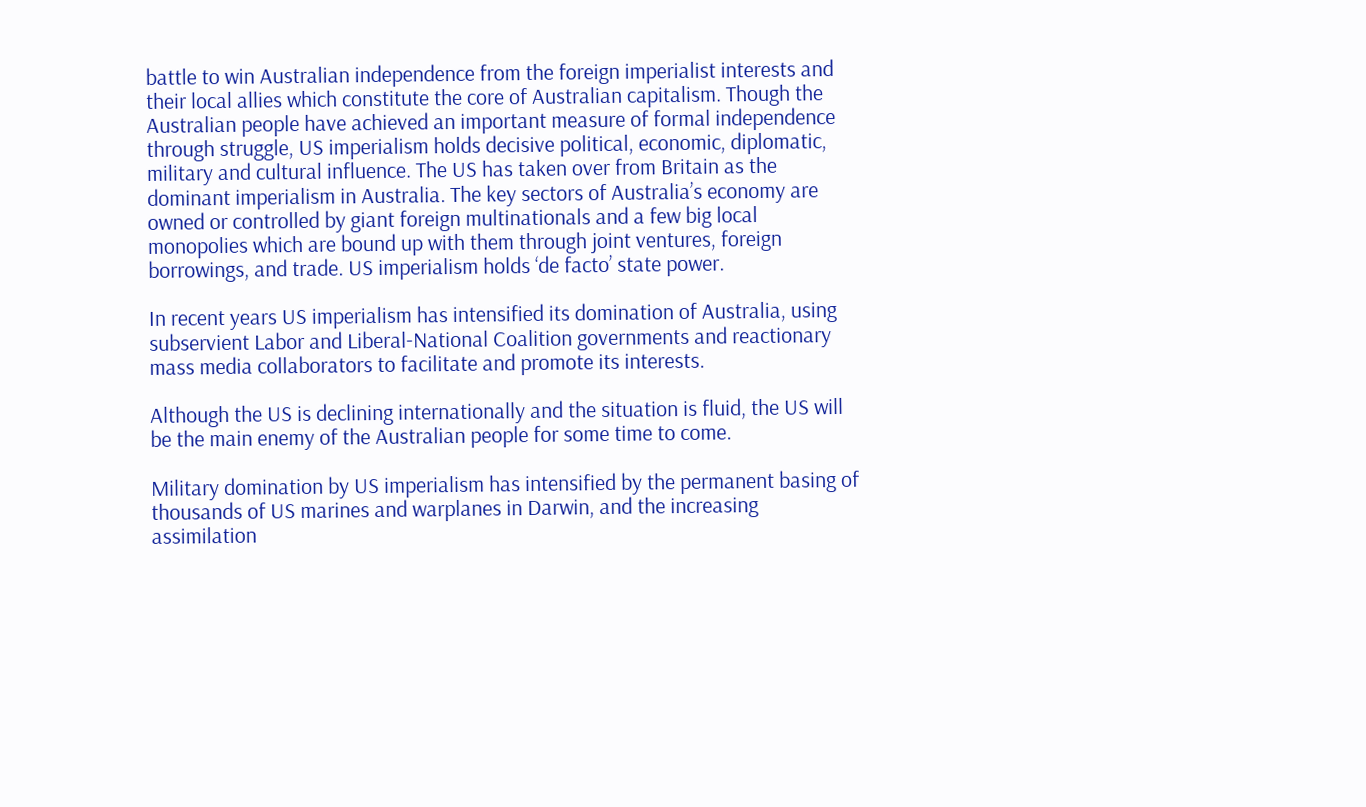battle to win Australian independence from the foreign imperialist interests and their local allies which constitute the core of Australian capitalism. Though the Australian people have achieved an important measure of formal independence through struggle, US imperialism holds decisive political, economic, diplomatic, military and cultural influence. The US has taken over from Britain as the dominant imperialism in Australia. The key sectors of Australia’s economy are owned or controlled by giant foreign multinationals and a few big local monopolies which are bound up with them through joint ventures, foreign borrowings, and trade. US imperialism holds ‘de facto’ state power.

In recent years US imperialism has intensified its domination of Australia, using subservient Labor and Liberal-National Coalition governments and reactionary mass media collaborators to facilitate and promote its interests.

Although the US is declining internationally and the situation is fluid, the US will be the main enemy of the Australian people for some time to come.

Military domination by US imperialism has intensified by the permanent basing of thousands of US marines and warplanes in Darwin, and the increasing assimilation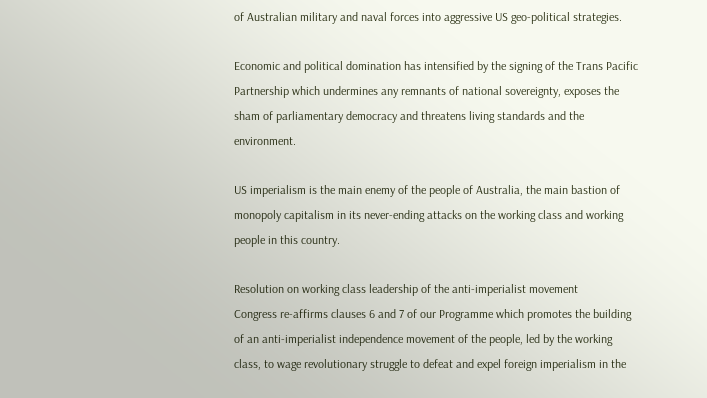of Australian military and naval forces into aggressive US geo-political strategies.

Economic and political domination has intensified by the signing of the Trans Pacific Partnership which undermines any remnants of national sovereignty, exposes the sham of parliamentary democracy and threatens living standards and the environment.

US imperialism is the main enemy of the people of Australia, the main bastion of monopoly capitalism in its never-ending attacks on the working class and working people in this country.

Resolution on working class leadership of the anti-imperialist movement
Congress re-affirms clauses 6 and 7 of our Programme which promotes the building of an anti-imperialist independence movement of the people, led by the working class, to wage revolutionary struggle to defeat and expel foreign imperialism in the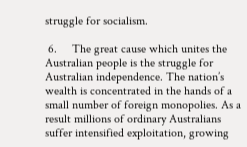struggle for socialism.

 6.     The great cause which unites the Australian people is the struggle for Australian independence. The nation’s wealth is concentrated in the hands of a small number of foreign monopolies. As a result millions of ordinary Australians suffer intensified exploitation, growing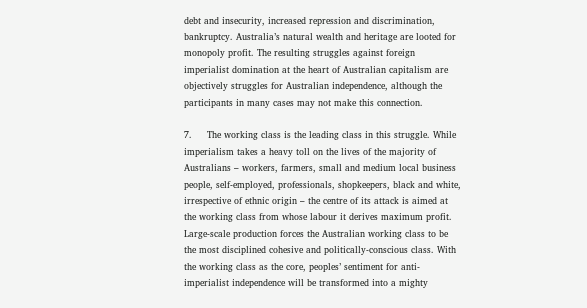debt and insecurity, increased repression and discrimination, bankruptcy. Australia’s natural wealth and heritage are looted for monopoly profit. The resulting struggles against foreign imperialist domination at the heart of Australian capitalism are objectively struggles for Australian independence, although the participants in many cases may not make this connection.

7.     The working class is the leading class in this struggle. While imperialism takes a heavy toll on the lives of the majority of Australians – workers, farmers, small and medium local business people, self-employed, professionals, shopkeepers, black and white, irrespective of ethnic origin – the centre of its attack is aimed at the working class from whose labour it derives maximum profit.
Large-scale production forces the Australian working class to be the most disciplined cohesive and politically-conscious class. With the working class as the core, peoples’ sentiment for anti-imperialist independence will be transformed into a mighty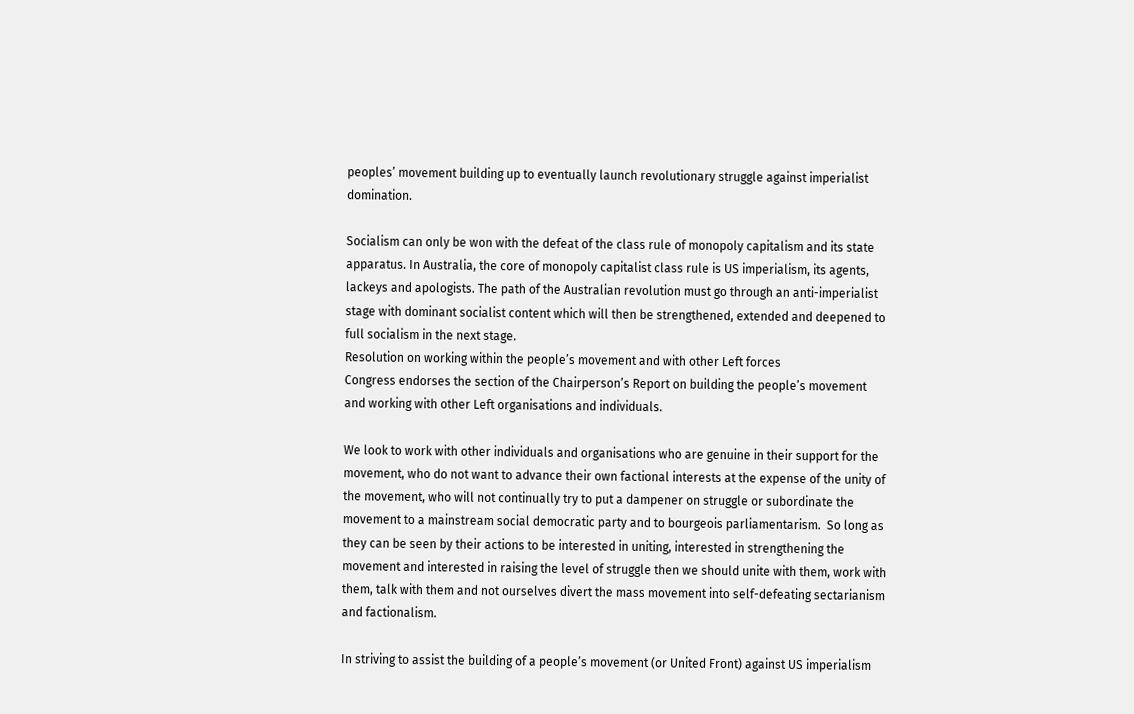peoples’ movement building up to eventually launch revolutionary struggle against imperialist domination.

Socialism can only be won with the defeat of the class rule of monopoly capitalism and its state apparatus. In Australia, the core of monopoly capitalist class rule is US imperialism, its agents, lackeys and apologists. The path of the Australian revolution must go through an anti-imperialist stage with dominant socialist content which will then be strengthened, extended and deepened to full socialism in the next stage.
Resolution on working within the people’s movement and with other Left forces
Congress endorses the section of the Chairperson’s Report on building the people’s movement and working with other Left organisations and individuals.

We look to work with other individuals and organisations who are genuine in their support for the movement, who do not want to advance their own factional interests at the expense of the unity of the movement, who will not continually try to put a dampener on struggle or subordinate the movement to a mainstream social democratic party and to bourgeois parliamentarism.  So long as they can be seen by their actions to be interested in uniting, interested in strengthening the movement and interested in raising the level of struggle then we should unite with them, work with them, talk with them and not ourselves divert the mass movement into self-defeating sectarianism and factionalism.

In striving to assist the building of a people’s movement (or United Front) against US imperialism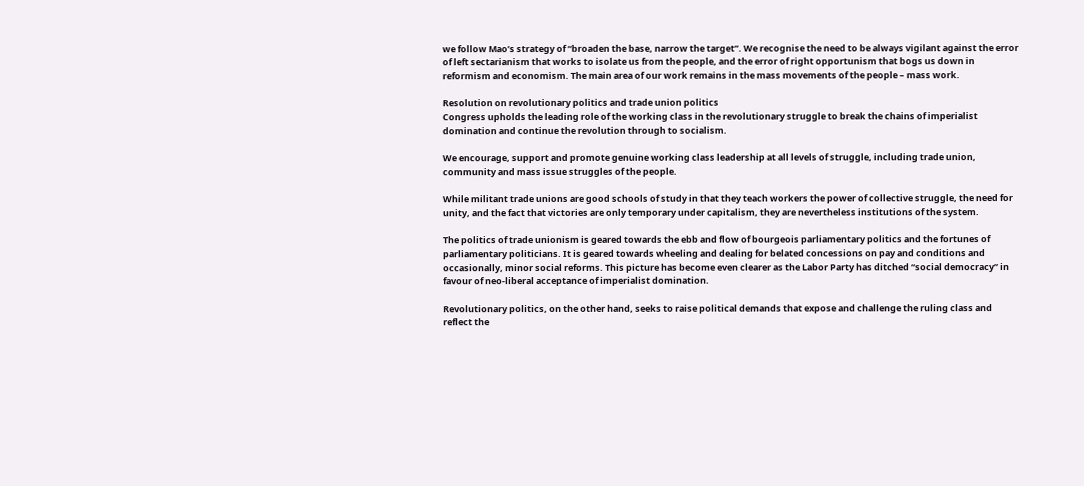we follow Mao’s strategy of “broaden the base, narrow the target”. We recognise the need to be always vigilant against the error of left sectarianism that works to isolate us from the people, and the error of right opportunism that bogs us down in reformism and economism. The main area of our work remains in the mass movements of the people – mass work.

Resolution on revolutionary politics and trade union politics
Congress upholds the leading role of the working class in the revolutionary struggle to break the chains of imperialist domination and continue the revolution through to socialism.

We encourage, support and promote genuine working class leadership at all levels of struggle, including trade union, community and mass issue struggles of the people.

While militant trade unions are good schools of study in that they teach workers the power of collective struggle, the need for unity, and the fact that victories are only temporary under capitalism, they are nevertheless institutions of the system.

The politics of trade unionism is geared towards the ebb and flow of bourgeois parliamentary politics and the fortunes of parliamentary politicians. It is geared towards wheeling and dealing for belated concessions on pay and conditions and occasionally, minor social reforms. This picture has become even clearer as the Labor Party has ditched “social democracy” in favour of neo-liberal acceptance of imperialist domination.

Revolutionary politics, on the other hand, seeks to raise political demands that expose and challenge the ruling class and reflect the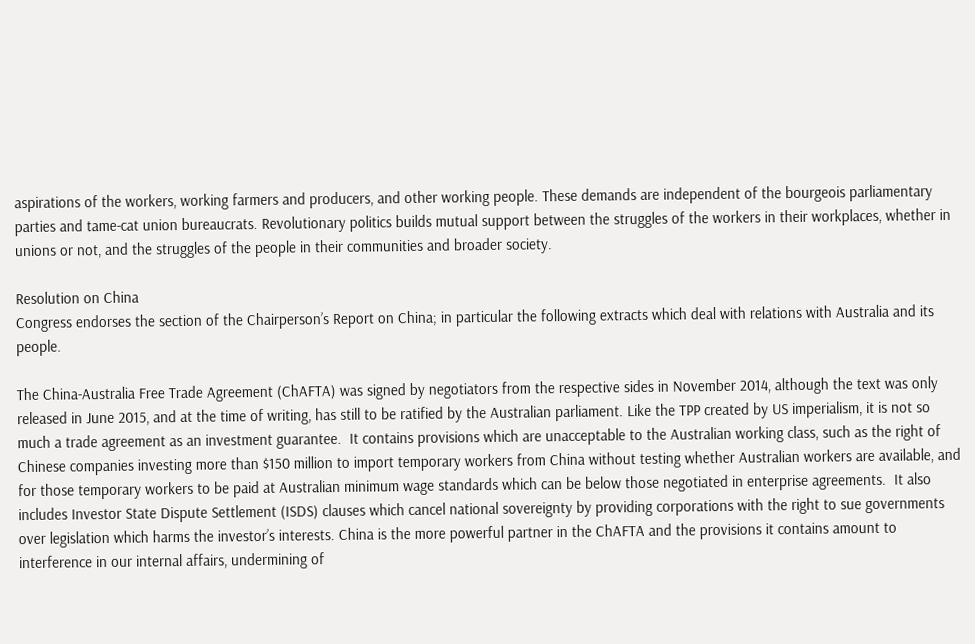aspirations of the workers, working farmers and producers, and other working people. These demands are independent of the bourgeois parliamentary parties and tame-cat union bureaucrats. Revolutionary politics builds mutual support between the struggles of the workers in their workplaces, whether in unions or not, and the struggles of the people in their communities and broader society.

Resolution on China
Congress endorses the section of the Chairperson’s Report on China; in particular the following extracts which deal with relations with Australia and its people.

The China-Australia Free Trade Agreement (ChAFTA) was signed by negotiators from the respective sides in November 2014, although the text was only released in June 2015, and at the time of writing, has still to be ratified by the Australian parliament. Like the TPP created by US imperialism, it is not so much a trade agreement as an investment guarantee.  It contains provisions which are unacceptable to the Australian working class, such as the right of Chinese companies investing more than $150 million to import temporary workers from China without testing whether Australian workers are available, and for those temporary workers to be paid at Australian minimum wage standards which can be below those negotiated in enterprise agreements.  It also includes Investor State Dispute Settlement (ISDS) clauses which cancel national sovereignty by providing corporations with the right to sue governments over legislation which harms the investor’s interests. China is the more powerful partner in the ChAFTA and the provisions it contains amount to interference in our internal affairs, undermining of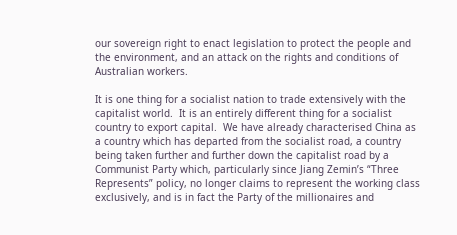our sovereign right to enact legislation to protect the people and the environment, and an attack on the rights and conditions of Australian workers.

It is one thing for a socialist nation to trade extensively with the capitalist world.  It is an entirely different thing for a socialist country to export capital.  We have already characterised China as a country which has departed from the socialist road, a country being taken further and further down the capitalist road by a Communist Party which, particularly since Jiang Zemin’s “Three Represents” policy, no longer claims to represent the working class exclusively, and is in fact the Party of the millionaires and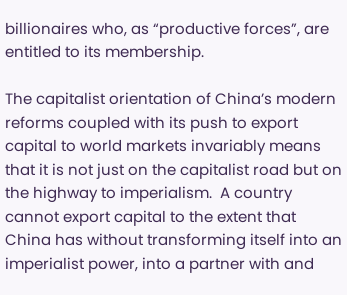billionaires who, as “productive forces”, are entitled to its membership.

The capitalist orientation of China’s modern reforms coupled with its push to export capital to world markets invariably means that it is not just on the capitalist road but on the highway to imperialism.  A country cannot export capital to the extent that China has without transforming itself into an imperialist power, into a partner with and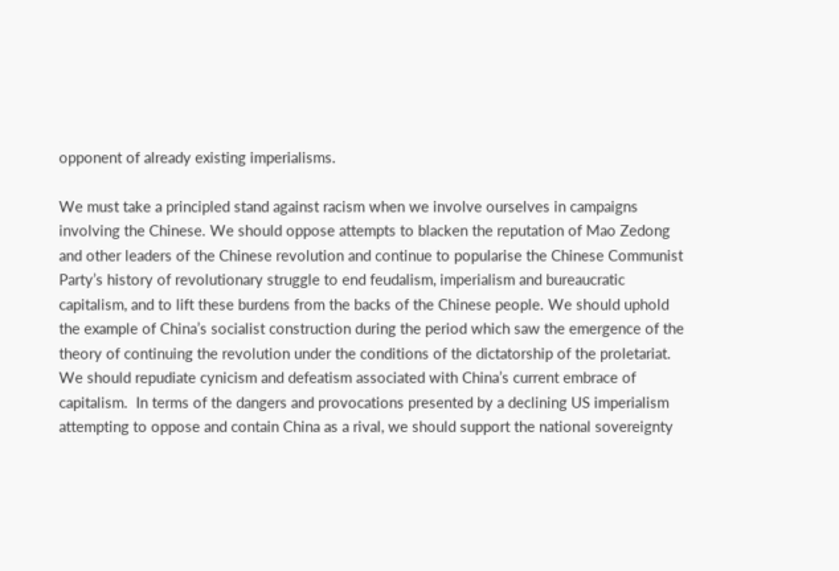opponent of already existing imperialisms.

We must take a principled stand against racism when we involve ourselves in campaigns involving the Chinese. We should oppose attempts to blacken the reputation of Mao Zedong and other leaders of the Chinese revolution and continue to popularise the Chinese Communist Party’s history of revolutionary struggle to end feudalism, imperialism and bureaucratic capitalism, and to lift these burdens from the backs of the Chinese people. We should uphold the example of China’s socialist construction during the period which saw the emergence of the theory of continuing the revolution under the conditions of the dictatorship of the proletariat. We should repudiate cynicism and defeatism associated with China’s current embrace of capitalism.  In terms of the dangers and provocations presented by a declining US imperialism attempting to oppose and contain China as a rival, we should support the national sovereignty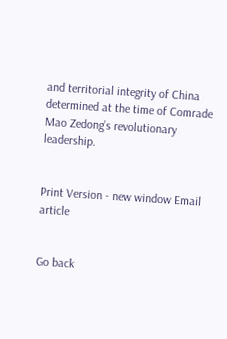and territorial integrity of China determined at the time of Comrade Mao Zedong’s revolutionary leadership.


Print Version - new window Email article


Go back